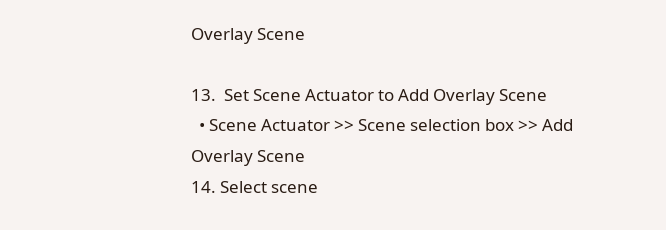Overlay Scene

13.  Set Scene Actuator to Add Overlay Scene
  • Scene Actuator >> Scene selection box >> Add Overlay Scene
14. Select scene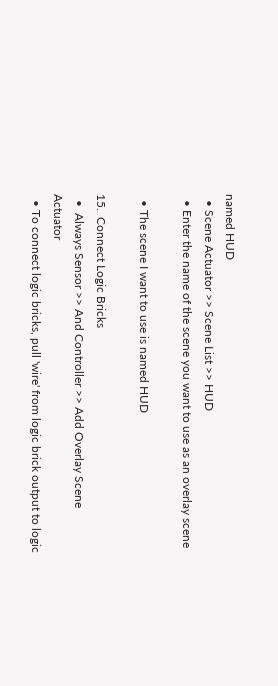named HUD
  • Scene Actuator >> Scene List >> HUD
  • Enter the name of the scene you want to use as an overlay scene

  • The scene I want to use is named HUD

15.  Connect Logic Bricks
  •  Always Sensor >> And Controller >> Add Overlay Scene Actuator
  • To connect logic bricks, pull 'wire' from logic brick output to logic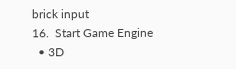brick input
16.  Start Game Engine
  • 3D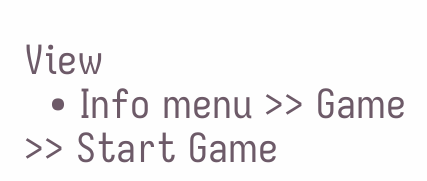View
  • Info menu >> Game >> Start Game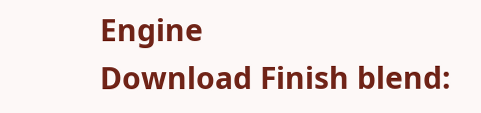Engine
Download Finish blend: